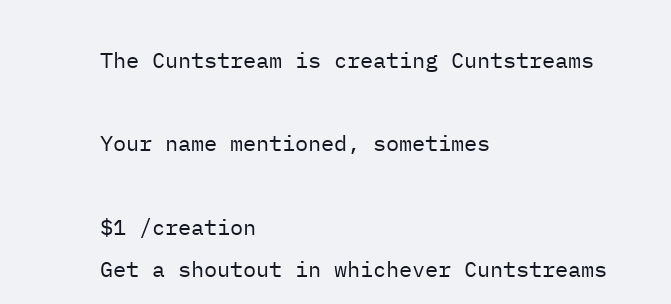The Cuntstream is creating Cuntstreams

Your name mentioned, sometimes

$1 /creation
Get a shoutout in whichever Cuntstreams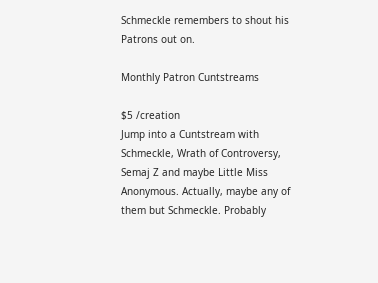Schmeckle remembers to shout his Patrons out on.

Monthly Patron Cuntstreams

$5 /creation
Jump into a Cuntstream with Schmeckle, Wrath of Controversy, Semaj Z and maybe Little Miss Anonymous. Actually, maybe any of them but Schmeckle. Probably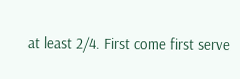at least 2/4. First come first serve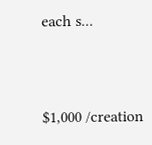each s...


$1,000 /creation